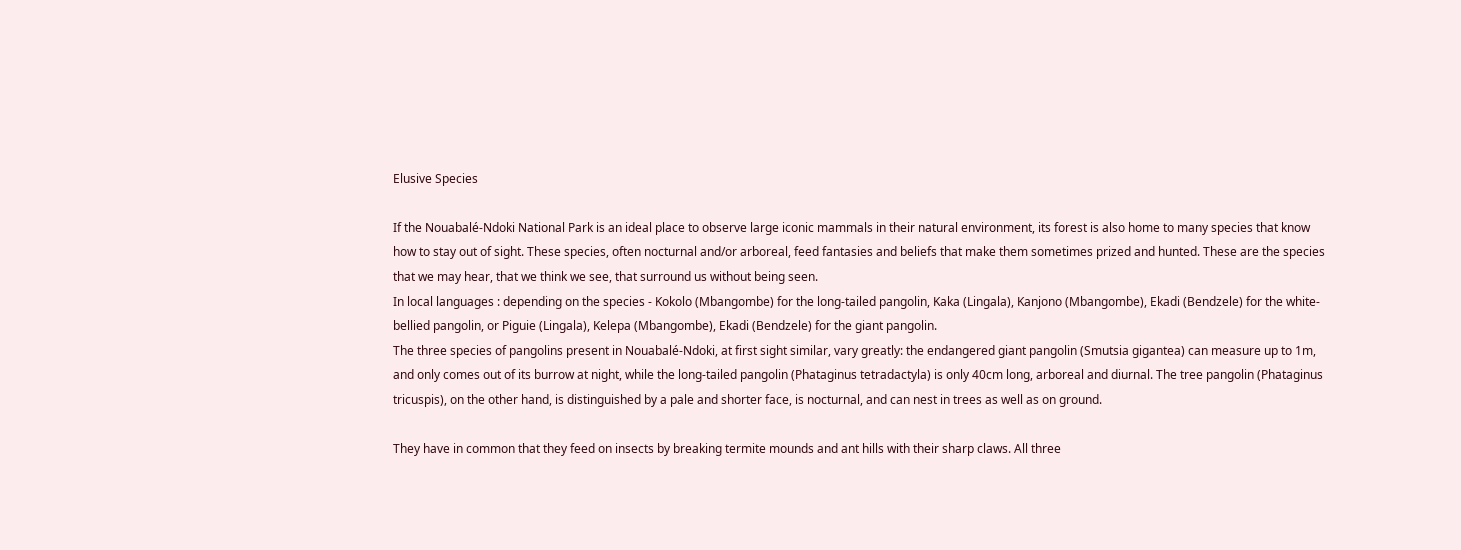Elusive Species

If the Nouabalé-Ndoki National Park is an ideal place to observe large iconic mammals in their natural environment, its forest is also home to many species that know how to stay out of sight. These species, often nocturnal and/or arboreal, feed fantasies and beliefs that make them sometimes prized and hunted. These are the species that we may hear, that we think we see, that surround us without being seen.
In local languages : depending on the species - Kokolo (Mbangombe) for the long-tailed pangolin, Kaka (Lingala), Kanjono (Mbangombe), Ekadi (Bendzele) for the white-bellied pangolin, or Piguie (Lingala), Kelepa (Mbangombe), Ekadi (Bendzele) for the giant pangolin.
The three species of pangolins present in Nouabalé-Ndoki, at first sight similar, vary greatly: the endangered giant pangolin (Smutsia gigantea) can measure up to 1m, and only comes out of its burrow at night, while the long-tailed pangolin (Phataginus tetradactyla) is only 40cm long, arboreal and diurnal. The tree pangolin (Phataginus tricuspis), on the other hand, is distinguished by a pale and shorter face, is nocturnal, and can nest in trees as well as on ground.

They have in common that they feed on insects by breaking termite mounds and ant hills with their sharp claws. All three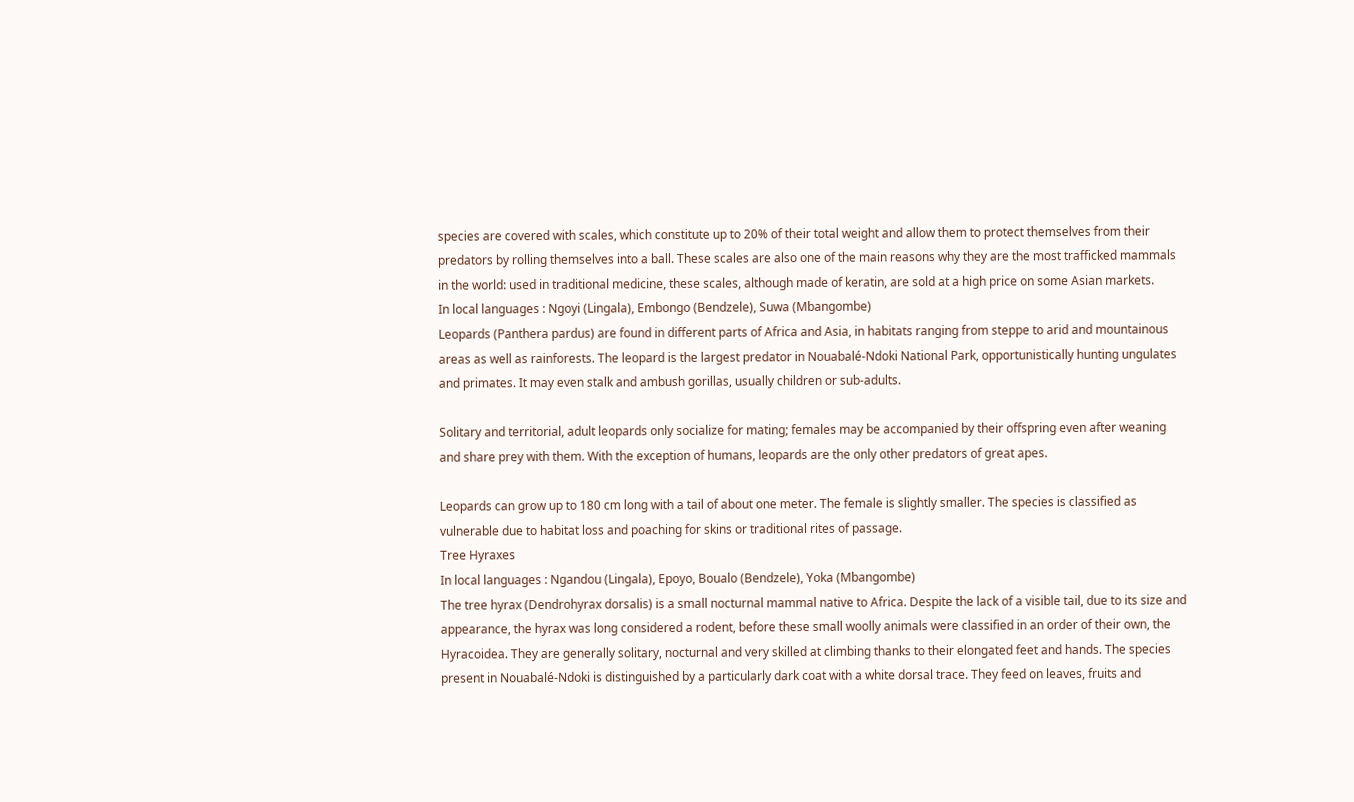species are covered with scales, which constitute up to 20% of their total weight and allow them to protect themselves from their predators by rolling themselves into a ball. These scales are also one of the main reasons why they are the most trafficked mammals in the world: used in traditional medicine, these scales, although made of keratin, are sold at a high price on some Asian markets.
In local languages : Ngoyi (Lingala), Embongo (Bendzele), Suwa (Mbangombe)
Leopards (Panthera pardus) are found in different parts of Africa and Asia, in habitats ranging from steppe to arid and mountainous areas as well as rainforests. The leopard is the largest predator in Nouabalé-Ndoki National Park, opportunistically hunting ungulates and primates. It may even stalk and ambush gorillas, usually children or sub-adults.

Solitary and territorial, adult leopards only socialize for mating; females may be accompanied by their offspring even after weaning and share prey with them. With the exception of humans, leopards are the only other predators of great apes.

Leopards can grow up to 180 cm long with a tail of about one meter. The female is slightly smaller. The species is classified as vulnerable due to habitat loss and poaching for skins or traditional rites of passage.
Tree Hyraxes
In local languages : Ngandou (Lingala), Epoyo, Boualo (Bendzele), Yoka (Mbangombe)
The tree hyrax (Dendrohyrax dorsalis) is a small nocturnal mammal native to Africa. Despite the lack of a visible tail, due to its size and appearance, the hyrax was long considered a rodent, before these small woolly animals were classified in an order of their own, the Hyracoidea. They are generally solitary, nocturnal and very skilled at climbing thanks to their elongated feet and hands. The species present in Nouabalé-Ndoki is distinguished by a particularly dark coat with a white dorsal trace. They feed on leaves, fruits and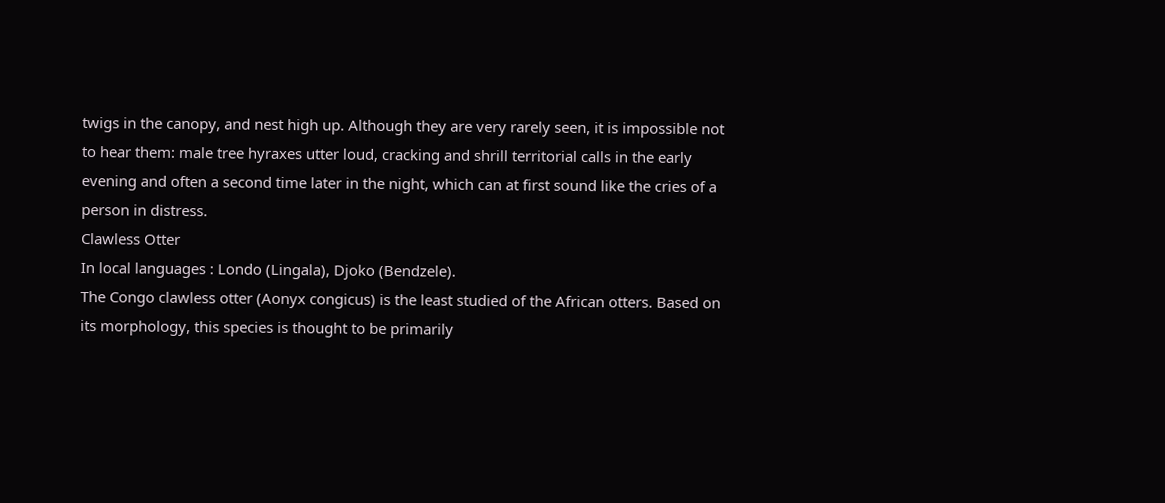twigs in the canopy, and nest high up. Although they are very rarely seen, it is impossible not to hear them: male tree hyraxes utter loud, cracking and shrill territorial calls in the early evening and often a second time later in the night, which can at first sound like the cries of a person in distress.
Clawless Otter
In local languages : Londo (Lingala), Djoko (Bendzele).
The Congo clawless otter (Aonyx congicus) is the least studied of the African otters. Based on its morphology, this species is thought to be primarily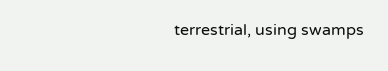terrestrial, using swamps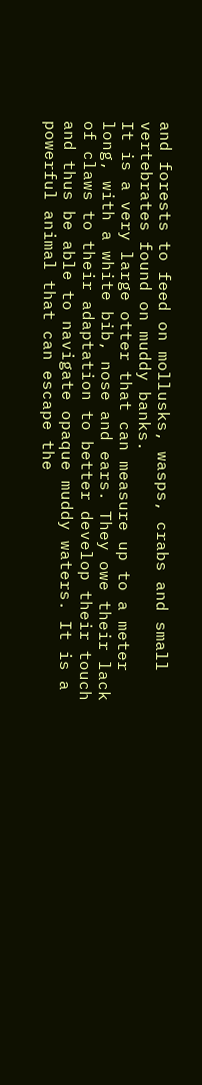and forests to feed on mollusks, wasps, crabs and small vertebrates found on muddy banks.
It is a very large otter that can measure up to a meter long, with a white bib, nose and ears. They owe their lack of claws to their adaptation to better develop their touch and thus be able to navigate opaque muddy waters. It is a powerful animal that can escape the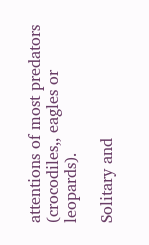attentions of most predators (crocodiles,, eagles or leopards).

Solitary and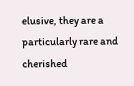elusive, they are a particularly rare and cherished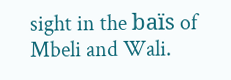sight in the baïs of Mbeli and Wali.